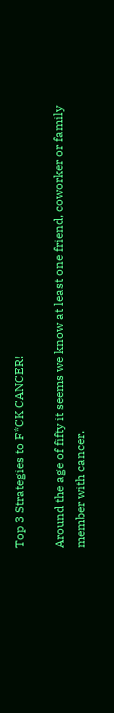Top 3 Strategies to F*CK CANCER!

Around the age of fifty it seems we know at least one friend, coworker or family member with cancer.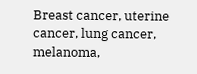Breast cancer, uterine cancer, lung cancer, melanoma,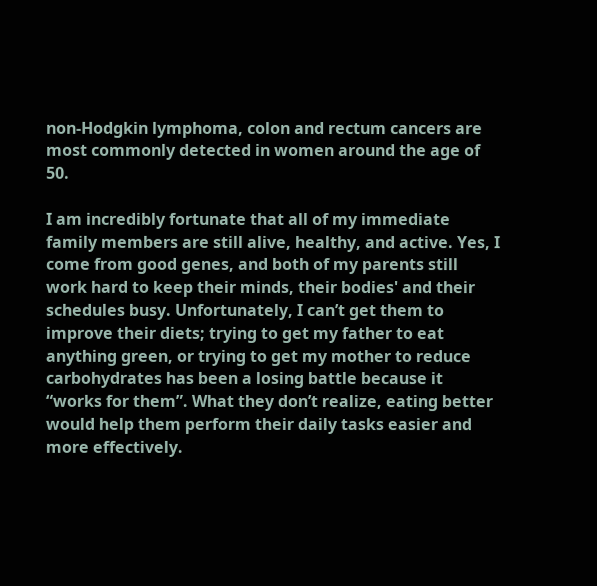non-Hodgkin lymphoma, colon and rectum cancers are most commonly detected in women around the age of 50.

I am incredibly fortunate that all of my immediate family members are still alive, healthy, and active. Yes, I come from good genes, and both of my parents still work hard to keep their minds, their bodies' and their schedules busy. Unfortunately, I can’t get them to improve their diets; trying to get my father to eat anything green, or trying to get my mother to reduce carbohydrates has been a losing battle because it “works for them”. What they don’t realize, eating better would help them perform their daily tasks easier and more effectively.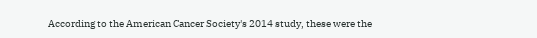According to the American Cancer Society's 2014 study, these were the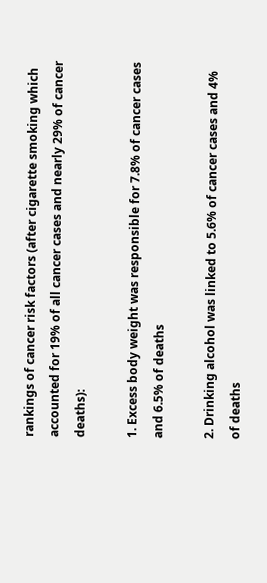rankings of cancer risk factors (after cigarette smoking which accounted for 19% of all cancer cases and nearly 29% of cancer deaths):

1. Excess body weight was responsible for 7.8% of cancer cases and 6.5% of deaths

2. Drinking alcohol was linked to 5.6% of cancer cases and 4% of deaths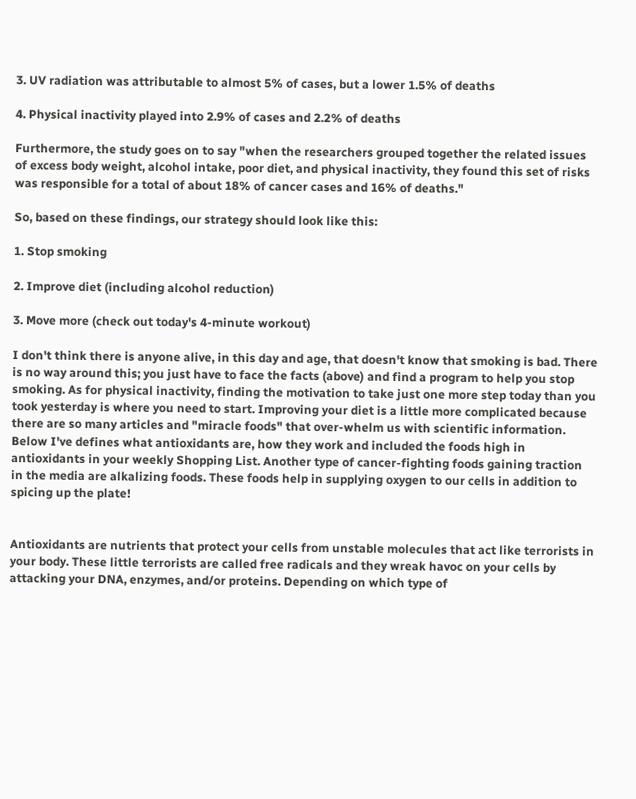3. UV radiation was attributable to almost 5% of cases, but a lower 1.5% of deaths

4. Physical inactivity played into 2.9% of cases and 2.2% of deaths

Furthermore, the study goes on to say "when the researchers grouped together the related issues of excess body weight, alcohol intake, poor diet, and physical inactivity, they found this set of risks was responsible for a total of about 18% of cancer cases and 16% of deaths."

So, based on these findings, our strategy should look like this:

1. Stop smoking

2. Improve diet (including alcohol reduction)

3. Move more (check out today's 4-minute workout)

I don't think there is anyone alive, in this day and age, that doesn't know that smoking is bad. There is no way around this; you just have to face the facts (above) and find a program to help you stop smoking. As for physical inactivity, finding the motivation to take just one more step today than you took yesterday is where you need to start. Improving your diet is a little more complicated because there are so many articles and "miracle foods" that over-whelm us with scientific information. Below I've defines what antioxidants are, how they work and included the foods high in antioxidants in your weekly Shopping List. Another type of cancer-fighting foods gaining traction in the media are alkalizing foods. These foods help in supplying oxygen to our cells in addition to spicing up the plate!


Antioxidants are nutrients that protect your cells from unstable molecules that act like terrorists in your body. These little terrorists are called free radicals and they wreak havoc on your cells by attacking your DNA, enzymes, and/or proteins. Depending on which type of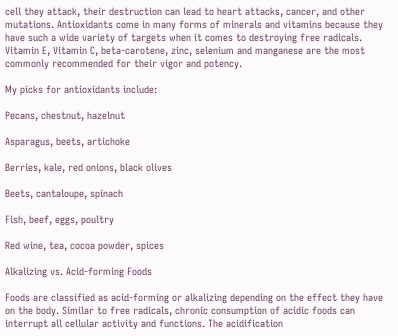cell they attack, their destruction can lead to heart attacks, cancer, and other mutations. Antioxidants come in many forms of minerals and vitamins because they have such a wide variety of targets when it comes to destroying free radicals. Vitamin E, Vitamin C, beta-carotene, zinc, selenium and manganese are the most commonly recommended for their vigor and potency.

My picks for antioxidants include:

Pecans, chestnut, hazelnut

Asparagus, beets, artichoke

Berries, kale, red onions, black olives

Beets, cantaloupe, spinach

Fish, beef, eggs, poultry

Red wine, tea, cocoa powder, spices

Alkalizing vs. Acid-forming Foods

Foods are classified as acid-forming or alkalizing depending on the effect they have on the body. Similar to free radicals, chronic consumption of acidic foods can interrupt all cellular activity and functions. The acidification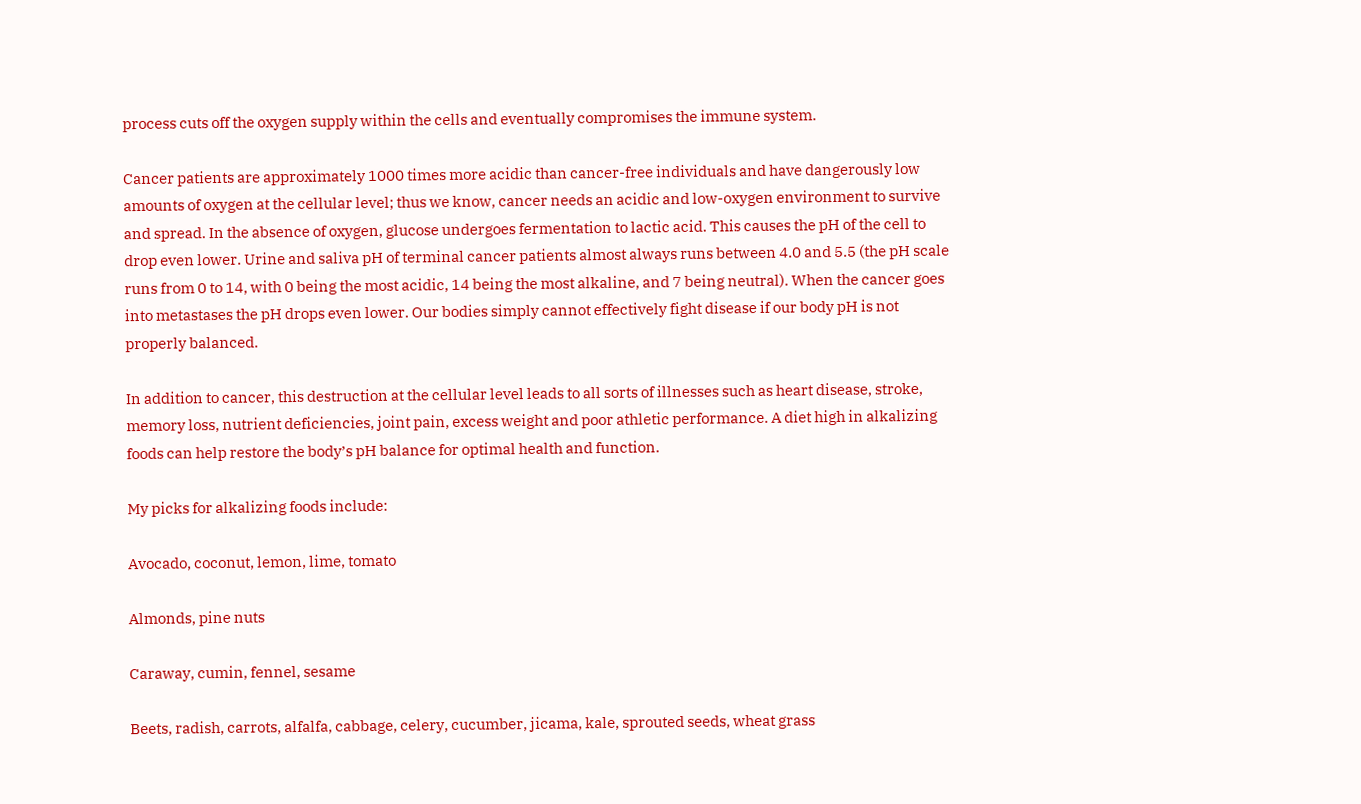process cuts off the oxygen supply within the cells and eventually compromises the immune system.

Cancer patients are approximately 1000 times more acidic than cancer-free individuals and have dangerously low amounts of oxygen at the cellular level; thus we know, cancer needs an acidic and low-oxygen environment to survive and spread. In the absence of oxygen, glucose undergoes fermentation to lactic acid. This causes the pH of the cell to drop even lower. Urine and saliva pH of terminal cancer patients almost always runs between 4.0 and 5.5 (the pH scale runs from 0 to 14, with 0 being the most acidic, 14 being the most alkaline, and 7 being neutral). When the cancer goes into metastases the pH drops even lower. Our bodies simply cannot effectively fight disease if our body pH is not properly balanced.

In addition to cancer, this destruction at the cellular level leads to all sorts of illnesses such as heart disease, stroke, memory loss, nutrient deficiencies, joint pain, excess weight and poor athletic performance. A diet high in alkalizing foods can help restore the body’s pH balance for optimal health and function.

My picks for alkalizing foods include:

Avocado, coconut, lemon, lime, tomato

Almonds, pine nuts

Caraway, cumin, fennel, sesame

Beets, radish, carrots, alfalfa, cabbage, celery, cucumber, jicama, kale, sprouted seeds, wheat grass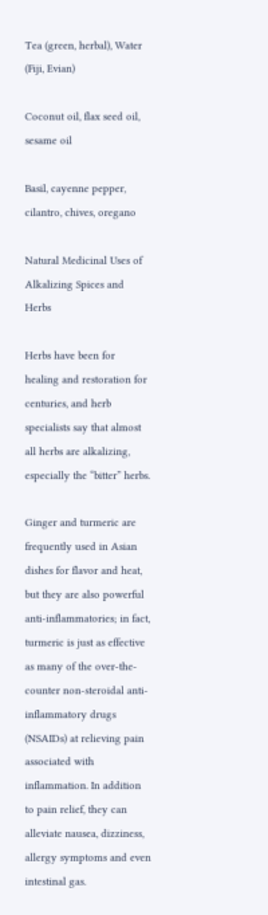Tea (green, herbal), Water (Fiji, Evian)

Coconut oil, flax seed oil, sesame oil

Basil, cayenne pepper, cilantro, chives, oregano

Natural Medicinal Uses of Alkalizing Spices and Herbs

Herbs have been for healing and restoration for centuries, and herb specialists say that almost all herbs are alkalizing, especially the “bitter” herbs.

Ginger and turmeric are frequently used in Asian dishes for flavor and heat, but they are also powerful anti-inflammatories; in fact, turmeric is just as effective as many of the over-the-counter non-steroidal anti-inflammatory drugs (NSAIDs) at relieving pain associated with inflammation. In addition to pain relief, they can alleviate nausea, dizziness, allergy symptoms and even intestinal gas.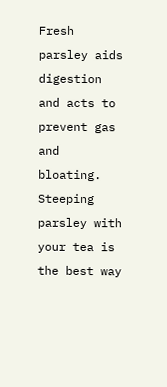Fresh parsley aids digestion and acts to prevent gas and bloating. Steeping parsley with your tea is the best way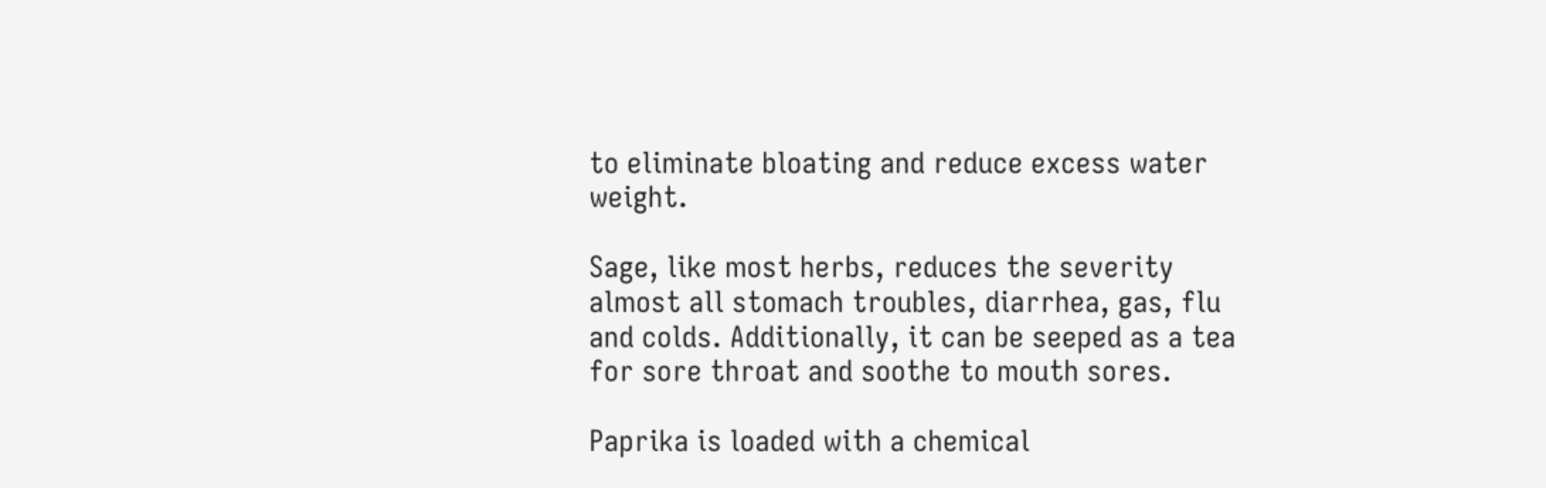to eliminate bloating and reduce excess water weight.

Sage, like most herbs, reduces the severity almost all stomach troubles, diarrhea, gas, flu and colds. Additionally, it can be seeped as a tea for sore throat and soothe to mouth sores.

Paprika is loaded with a chemical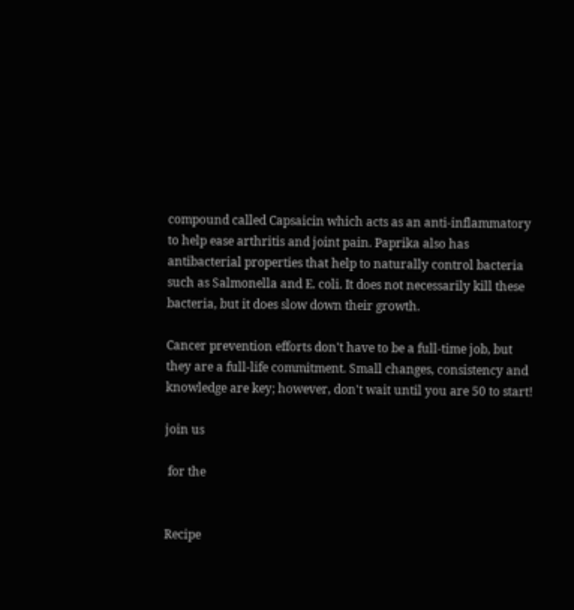compound called Capsaicin which acts as an anti-inflammatory to help ease arthritis and joint pain. Paprika also has antibacterial properties that help to naturally control bacteria such as Salmonella and E. coli. It does not necessarily kill these bacteria, but it does slow down their growth.

Cancer prevention efforts don't have to be a full-time job, but they are a full-life commitment. Small changes, consistency and knowledge are key; however, don't wait until you are 50 to start!

join us

 for the


Recipe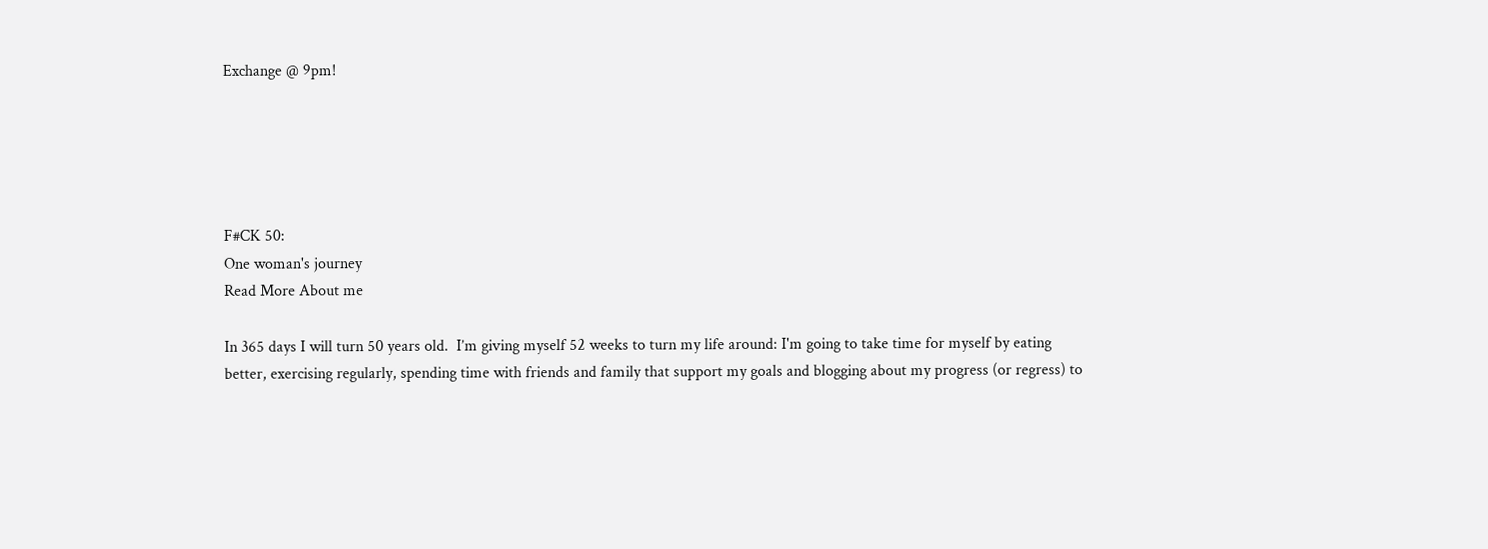Exchange @ 9pm!





F#CK 50:
One woman's journey
Read More About me

In 365 days I will turn 50 years old.  I’m giving myself 52 weeks to turn my life around: I'm going to take time for myself by eating better, exercising regularly, spending time with friends and family that support my goals and blogging about my progress (or regress) to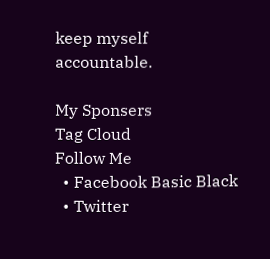keep myself accountable.

My Sponsers
Tag Cloud
Follow Me
  • Facebook Basic Black
  • Twitter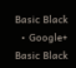Basic Black
  • Google+ Basic Black